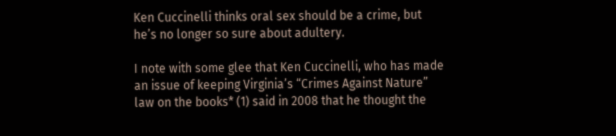Ken Cuccinelli thinks oral sex should be a crime, but he’s no longer so sure about adultery.

I note with some glee that Ken Cuccinelli, who has made an issue of keeping Virginia’s “Crimes Against Nature” law on the books* (1) said in 2008 that he thought the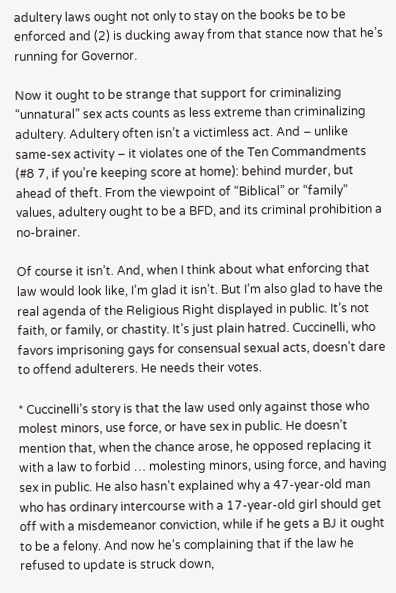adultery laws ought not only to stay on the books be to be enforced and (2) is ducking away from that stance now that he’s running for Governor.

Now it ought to be strange that support for criminalizing “unnatural” sex acts counts as less extreme than criminalizing adultery. Adultery often isn’t a victimless act. And – unlike same-sex activity – it violates one of the Ten Commandments (#8 7, if you’re keeping score at home): behind murder, but ahead of theft. From the viewpoint of “Biblical” or “family” values, adultery ought to be a BFD, and its criminal prohibition a no-brainer.

Of course it isn’t. And, when I think about what enforcing that law would look like, I’m glad it isn’t. But I’m also glad to have the real agenda of the Religious Right displayed in public. It’s not faith, or family, or chastity. It’s just plain hatred. Cuccinelli, who favors imprisoning gays for consensual sexual acts, doesn’t dare to offend adulterers. He needs their votes.

* Cuccinelli’s story is that the law used only against those who molest minors, use force, or have sex in public. He doesn’t mention that, when the chance arose, he opposed replacing it with a law to forbid … molesting minors, using force, and having sex in public. He also hasn’t explained why a 47-year-old man who has ordinary intercourse with a 17-year-old girl should get off with a misdemeanor conviction, while if he gets a BJ it ought to be a felony. And now he’s complaining that if the law he refused to update is struck down,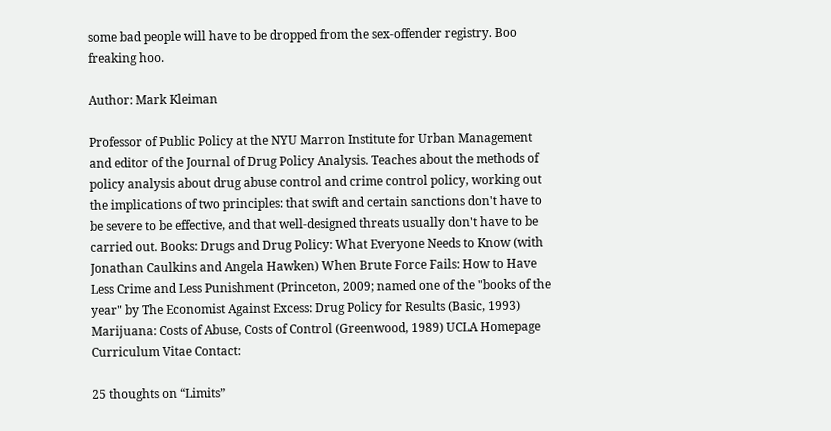some bad people will have to be dropped from the sex-offender registry. Boo freaking hoo.

Author: Mark Kleiman

Professor of Public Policy at the NYU Marron Institute for Urban Management and editor of the Journal of Drug Policy Analysis. Teaches about the methods of policy analysis about drug abuse control and crime control policy, working out the implications of two principles: that swift and certain sanctions don't have to be severe to be effective, and that well-designed threats usually don't have to be carried out. Books: Drugs and Drug Policy: What Everyone Needs to Know (with Jonathan Caulkins and Angela Hawken) When Brute Force Fails: How to Have Less Crime and Less Punishment (Princeton, 2009; named one of the "books of the year" by The Economist Against Excess: Drug Policy for Results (Basic, 1993) Marijuana: Costs of Abuse, Costs of Control (Greenwood, 1989) UCLA Homepage Curriculum Vitae Contact:

25 thoughts on “Limits”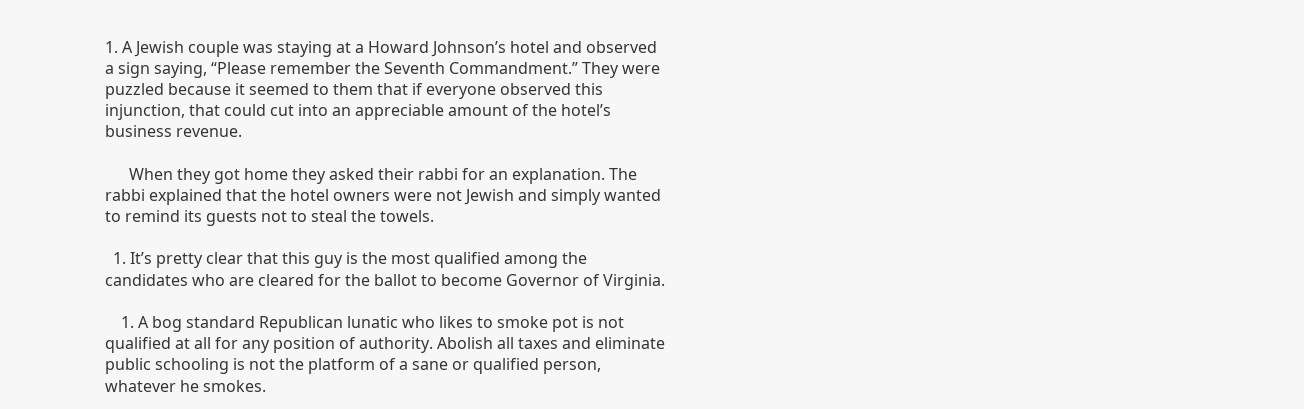1. A Jewish couple was staying at a Howard Johnson’s hotel and observed a sign saying, “Please remember the Seventh Commandment.” They were puzzled because it seemed to them that if everyone observed this injunction, that could cut into an appreciable amount of the hotel’s business revenue.

      When they got home they asked their rabbi for an explanation. The rabbi explained that the hotel owners were not Jewish and simply wanted to remind its guests not to steal the towels.

  1. It’s pretty clear that this guy is the most qualified among the candidates who are cleared for the ballot to become Governor of Virginia.

    1. A bog standard Republican lunatic who likes to smoke pot is not qualified at all for any position of authority. Abolish all taxes and eliminate public schooling is not the platform of a sane or qualified person, whatever he smokes.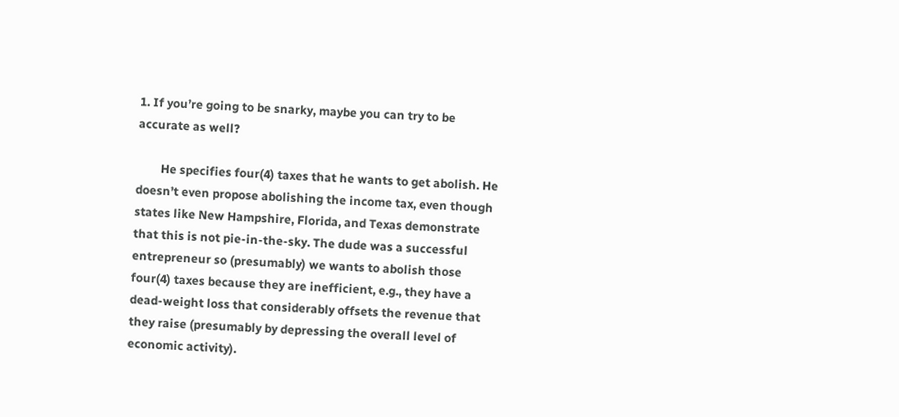1. If you’re going to be snarky, maybe you can try to be accurate as well?

        He specifies four(4) taxes that he wants to get abolish. He doesn’t even propose abolishing the income tax, even though states like New Hampshire, Florida, and Texas demonstrate that this is not pie-in-the-sky. The dude was a successful entrepreneur so (presumably) we wants to abolish those four(4) taxes because they are inefficient, e.g., they have a dead-weight loss that considerably offsets the revenue that they raise (presumably by depressing the overall level of economic activity).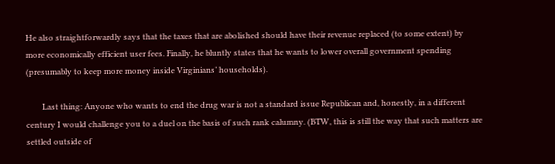He also straightforwardly says that the taxes that are abolished should have their revenue replaced (to some extent) by more economically efficient user fees. Finally, he bluntly states that he wants to lower overall government spending (presumably to keep more money inside Virginians’ households).

        Last thing: Anyone who wants to end the drug war is not a standard issue Republican and, honestly, in a different century I would challenge you to a duel on the basis of such rank calumny. (BTW, this is still the way that such matters are settled outside of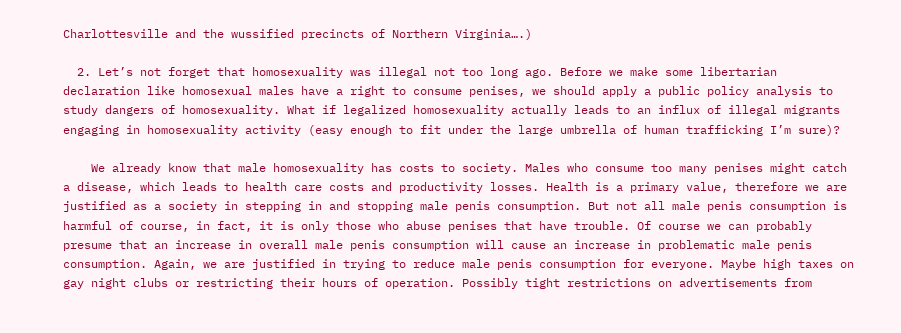Charlottesville and the wussified precincts of Northern Virginia….)

  2. Let’s not forget that homosexuality was illegal not too long ago. Before we make some libertarian declaration like homosexual males have a right to consume penises, we should apply a public policy analysis to study dangers of homosexuality. What if legalized homosexuality actually leads to an influx of illegal migrants engaging in homosexuality activity (easy enough to fit under the large umbrella of human trafficking I’m sure)?

    We already know that male homosexuality has costs to society. Males who consume too many penises might catch a disease, which leads to health care costs and productivity losses. Health is a primary value, therefore we are justified as a society in stepping in and stopping male penis consumption. But not all male penis consumption is harmful of course, in fact, it is only those who abuse penises that have trouble. Of course we can probably presume that an increase in overall male penis consumption will cause an increase in problematic male penis consumption. Again, we are justified in trying to reduce male penis consumption for everyone. Maybe high taxes on gay night clubs or restricting their hours of operation. Possibly tight restrictions on advertisements from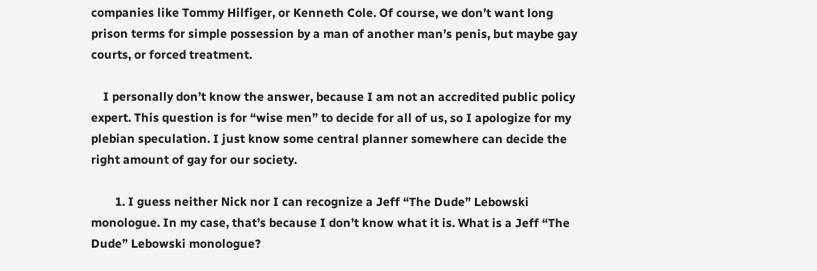companies like Tommy Hilfiger, or Kenneth Cole. Of course, we don’t want long prison terms for simple possession by a man of another man’s penis, but maybe gay courts, or forced treatment.

    I personally don’t know the answer, because I am not an accredited public policy expert. This question is for “wise men” to decide for all of us, so I apologize for my plebian speculation. I just know some central planner somewhere can decide the right amount of gay for our society.

        1. I guess neither Nick nor I can recognize a Jeff “The Dude” Lebowski monologue. In my case, that’s because I don’t know what it is. What is a Jeff “The Dude” Lebowski monologue?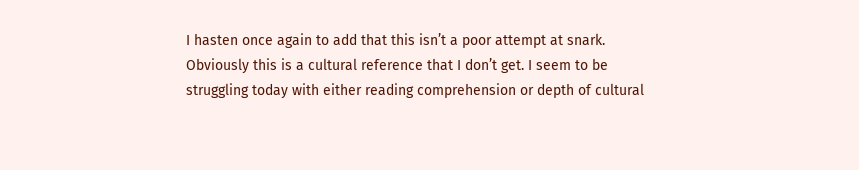I hasten once again to add that this isn’t a poor attempt at snark. Obviously this is a cultural reference that I don’t get. I seem to be struggling today with either reading comprehension or depth of cultural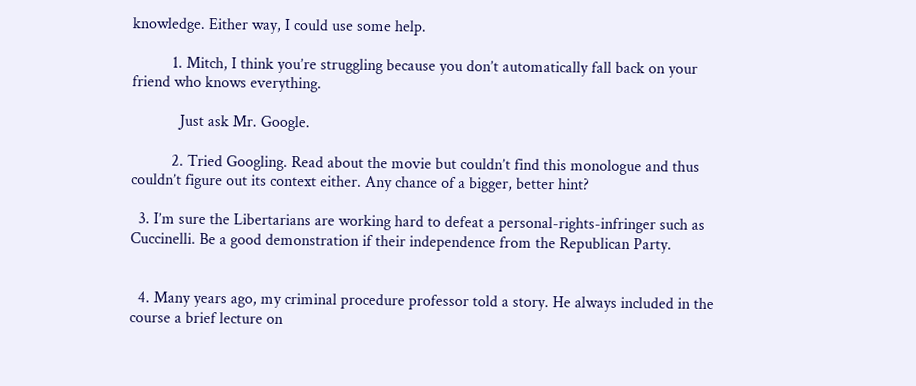knowledge. Either way, I could use some help.

          1. Mitch, I think you’re struggling because you don’t automatically fall back on your friend who knows everything.

            Just ask Mr. Google.

          2. Tried Googling. Read about the movie but couldn’t find this monologue and thus couldn’t figure out its context either. Any chance of a bigger, better hint?

  3. I’m sure the Libertarians are working hard to defeat a personal-rights-infringer such as Cuccinelli. Be a good demonstration if their independence from the Republican Party.


  4. Many years ago, my criminal procedure professor told a story. He always included in the course a brief lecture on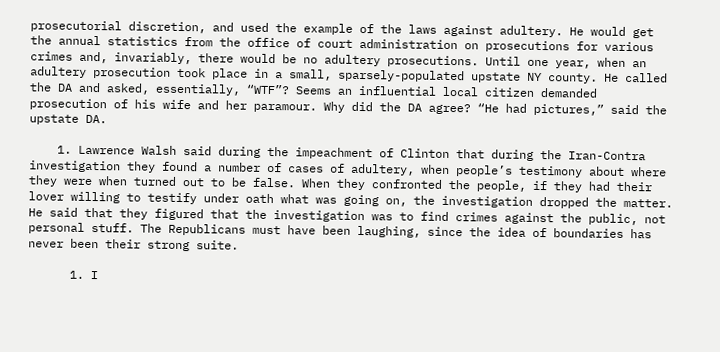prosecutorial discretion, and used the example of the laws against adultery. He would get the annual statistics from the office of court administration on prosecutions for various crimes and, invariably, there would be no adultery prosecutions. Until one year, when an adultery prosecution took place in a small, sparsely-populated upstate NY county. He called the DA and asked, essentially, “WTF”? Seems an influential local citizen demanded prosecution of his wife and her paramour. Why did the DA agree? “He had pictures,” said the upstate DA.

    1. Lawrence Walsh said during the impeachment of Clinton that during the Iran-Contra investigation they found a number of cases of adultery, when people’s testimony about where they were when turned out to be false. When they confronted the people, if they had their lover willing to testify under oath what was going on, the investigation dropped the matter. He said that they figured that the investigation was to find crimes against the public, not personal stuff. The Republicans must have been laughing, since the idea of boundaries has never been their strong suite.

      1. I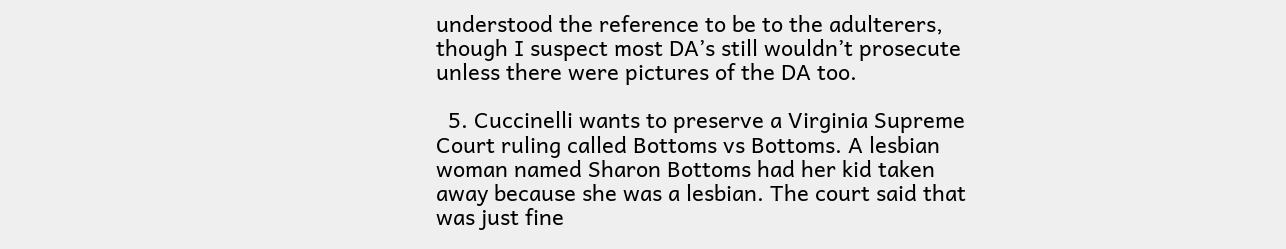understood the reference to be to the adulterers, though I suspect most DA’s still wouldn’t prosecute unless there were pictures of the DA too.

  5. Cuccinelli wants to preserve a Virginia Supreme Court ruling called Bottoms vs Bottoms. A lesbian woman named Sharon Bottoms had her kid taken away because she was a lesbian. The court said that was just fine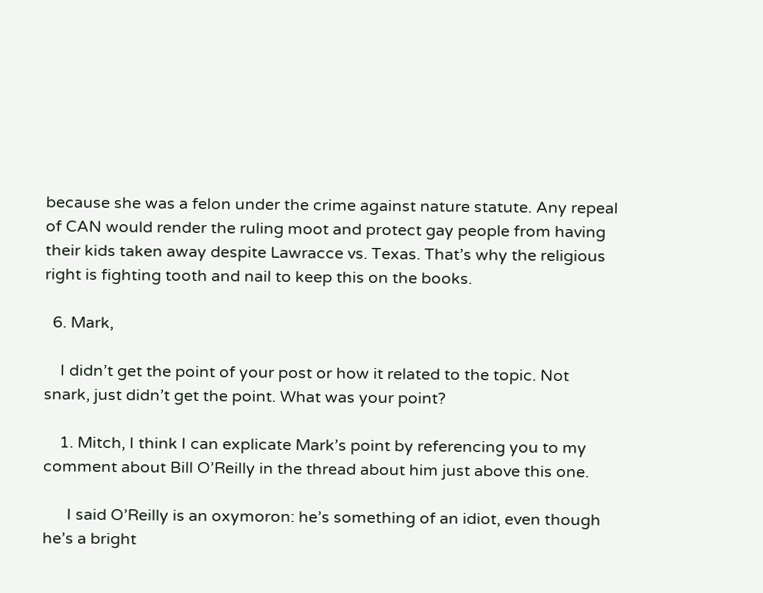because she was a felon under the crime against nature statute. Any repeal of CAN would render the ruling moot and protect gay people from having their kids taken away despite Lawracce vs. Texas. That’s why the religious right is fighting tooth and nail to keep this on the books.

  6. Mark,

    I didn’t get the point of your post or how it related to the topic. Not snark, just didn’t get the point. What was your point?

    1. Mitch, I think I can explicate Mark’s point by referencing you to my comment about Bill O’Reilly in the thread about him just above this one.

      I said O’Reilly is an oxymoron: he’s something of an idiot, even though he’s a bright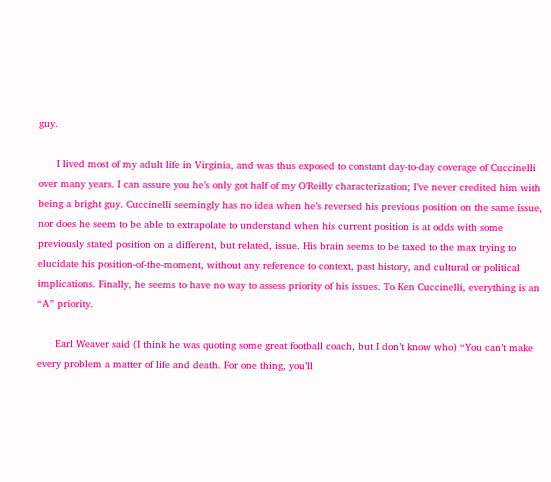guy.

      I lived most of my adult life in Virginia, and was thus exposed to constant day-to-day coverage of Cuccinelli over many years. I can assure you he’s only got half of my O’Reilly characterization; I’ve never credited him with being a bright guy. Cuccinelli seemingly has no idea when he’s reversed his previous position on the same issue, nor does he seem to be able to extrapolate to understand when his current position is at odds with some previously stated position on a different, but related, issue. His brain seems to be taxed to the max trying to elucidate his position-of-the-moment, without any reference to context, past history, and cultural or political implications. Finally, he seems to have no way to assess priority of his issues. To Ken Cuccinelli, everything is an “A” priority.

      Earl Weaver said (I think he was quoting some great football coach, but I don’t know who) “You can’t make every problem a matter of life and death. For one thing, you’ll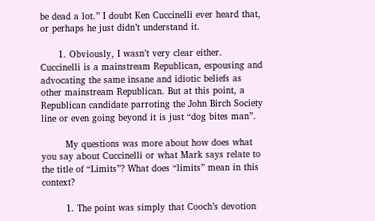be dead a lot.” I doubt Ken Cuccinelli ever heard that, or perhaps he just didn’t understand it.

      1. Obviously, I wasn’t very clear either. Cuccinelli is a mainstream Republican, espousing and advocating the same insane and idiotic beliefs as other mainstream Republican. But at this point, a Republican candidate parroting the John Birch Society line or even going beyond it is just “dog bites man”.

        My questions was more about how does what you say about Cuccinelli or what Mark says relate to the title of “Limits”? What does “limits” mean in this context?

        1. The point was simply that Cooch’s devotion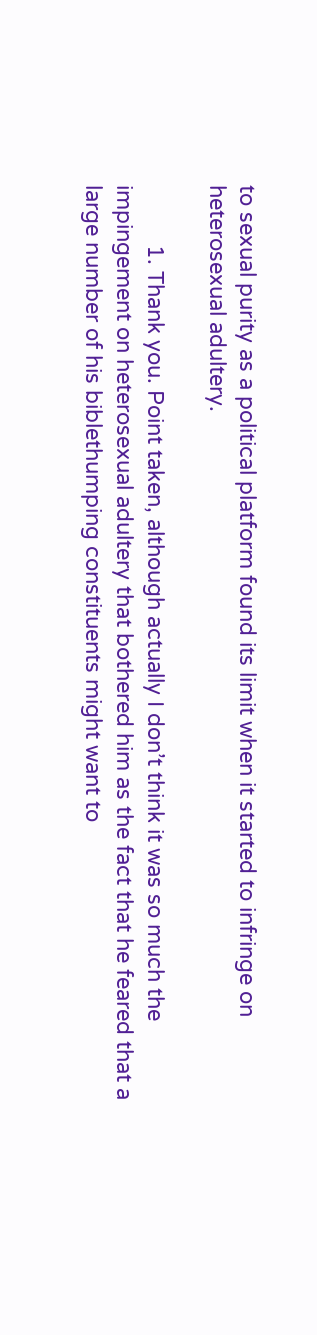to sexual purity as a political platform found its limit when it started to infringe on heterosexual adultery.

          1. Thank you. Point taken, although actually I don’t think it was so much the impingement on heterosexual adultery that bothered him as the fact that he feared that a large number of his biblethumping constituents might want to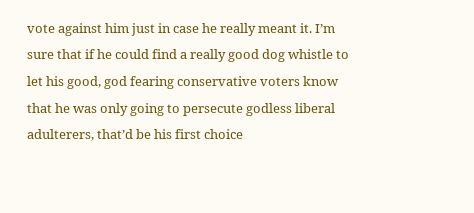vote against him just in case he really meant it. I’m sure that if he could find a really good dog whistle to let his good, god fearing conservative voters know that he was only going to persecute godless liberal adulterers, that’d be his first choice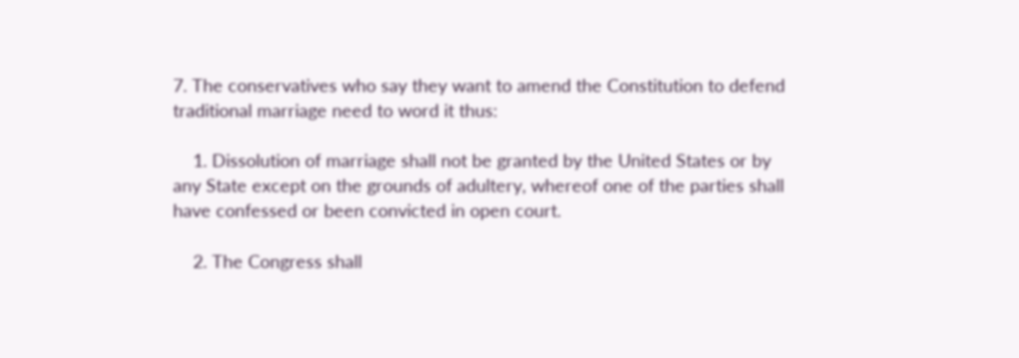7. The conservatives who say they want to amend the Constitution to defend traditional marriage need to word it thus:

    1. Dissolution of marriage shall not be granted by the United States or by any State except on the grounds of adultery, whereof one of the parties shall have confessed or been convicted in open court.

    2. The Congress shall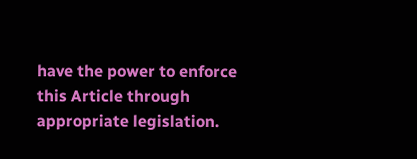have the power to enforce this Article through appropriate legislation.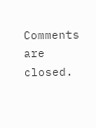Comments are closed.